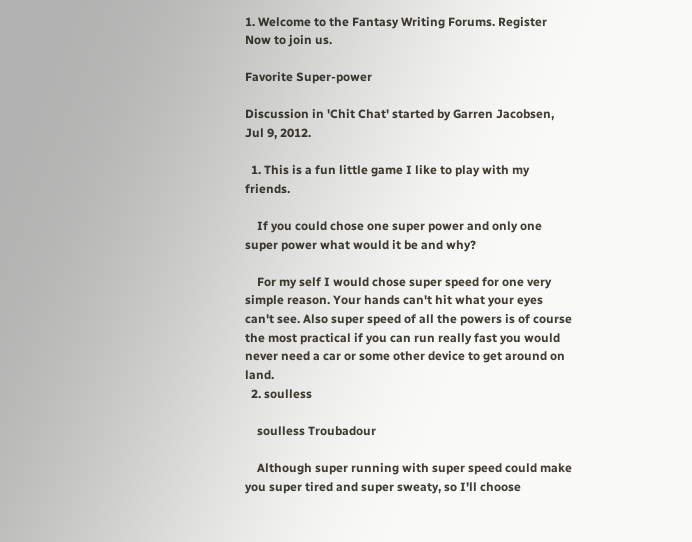1. Welcome to the Fantasy Writing Forums. Register Now to join us.

Favorite Super-power

Discussion in 'Chit Chat' started by Garren Jacobsen, Jul 9, 2012.

  1. This is a fun little game I like to play with my friends.

    If you could chose one super power and only one super power what would it be and why?

    For my self I would chose super speed for one very simple reason. Your hands can't hit what your eyes can't see. Also super speed of all the powers is of course the most practical if you can run really fast you would never need a car or some other device to get around on land.
  2. soulless

    soulless Troubadour

    Although super running with super speed could make you super tired and super sweaty, so I'll choose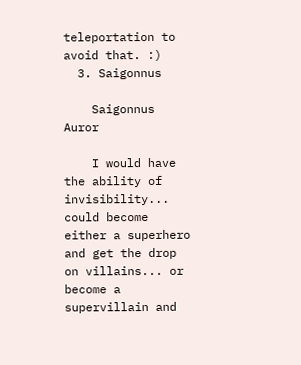teleportation to avoid that. :)
  3. Saigonnus

    Saigonnus Auror

    I would have the ability of invisibility... could become either a superhero and get the drop on villains... or become a supervillain and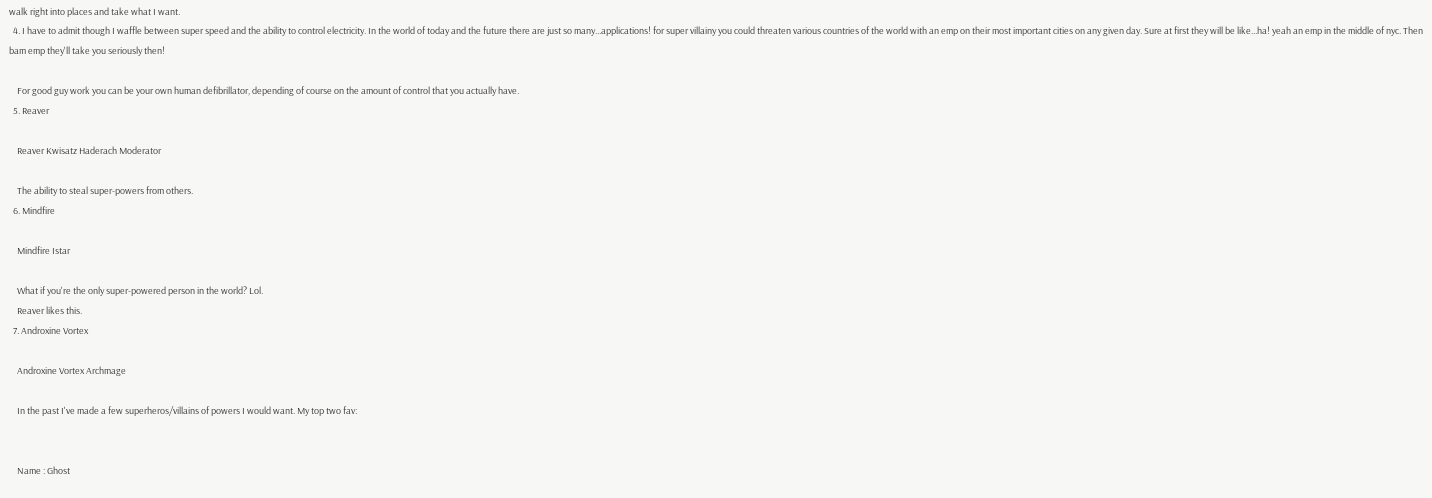walk right into places and take what I want.
  4. I have to admit though I waffle between super speed and the ability to control electricity. In the world of today and the future there are just so many...applications! for super villainy you could threaten various countries of the world with an emp on their most important cities on any given day. Sure at first they will be like...ha! yeah an emp in the middle of nyc. Then bam emp they'll take you seriously then!

    For good guy work you can be your own human defibrillator, depending of course on the amount of control that you actually have.
  5. Reaver

    Reaver Kwisatz Haderach Moderator

    The ability to steal super-powers from others.
  6. Mindfire

    Mindfire Istar

    What if you're the only super-powered person in the world? Lol.
    Reaver likes this.
  7. Androxine Vortex

    Androxine Vortex Archmage

    In the past I've made a few superheros/villains of powers I would want. My top two fav:


    Name : Ghost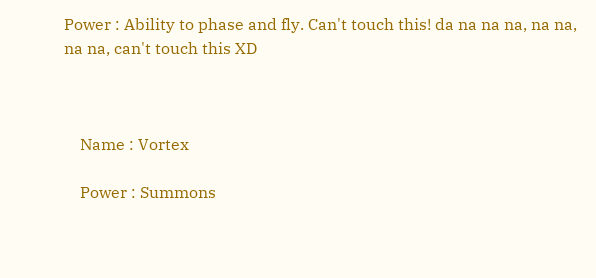Power : Ability to phase and fly. Can't touch this! da na na na, na na, na na, can't touch this XD



    Name : Vortex

    Power : Summons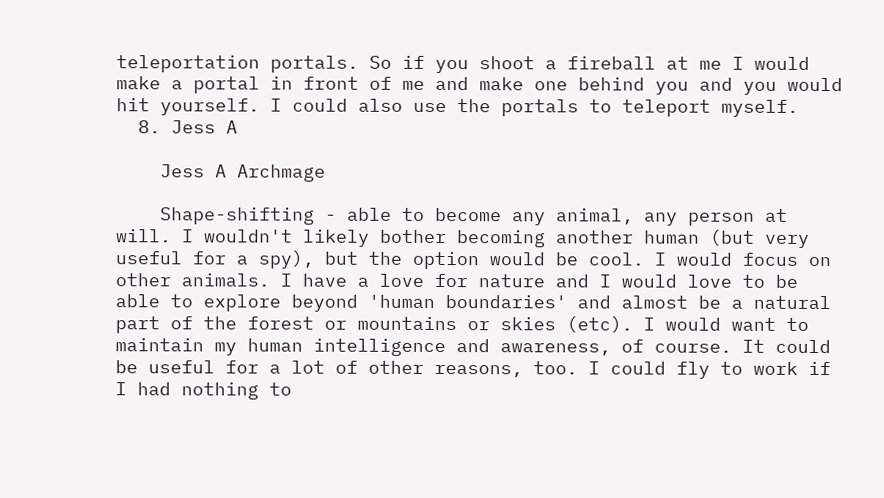teleportation portals. So if you shoot a fireball at me I would make a portal in front of me and make one behind you and you would hit yourself. I could also use the portals to teleport myself.
  8. Jess A

    Jess A Archmage

    Shape-shifting - able to become any animal, any person at will. I wouldn't likely bother becoming another human (but very useful for a spy), but the option would be cool. I would focus on other animals. I have a love for nature and I would love to be able to explore beyond 'human boundaries' and almost be a natural part of the forest or mountains or skies (etc). I would want to maintain my human intelligence and awareness, of course. It could be useful for a lot of other reasons, too. I could fly to work if I had nothing to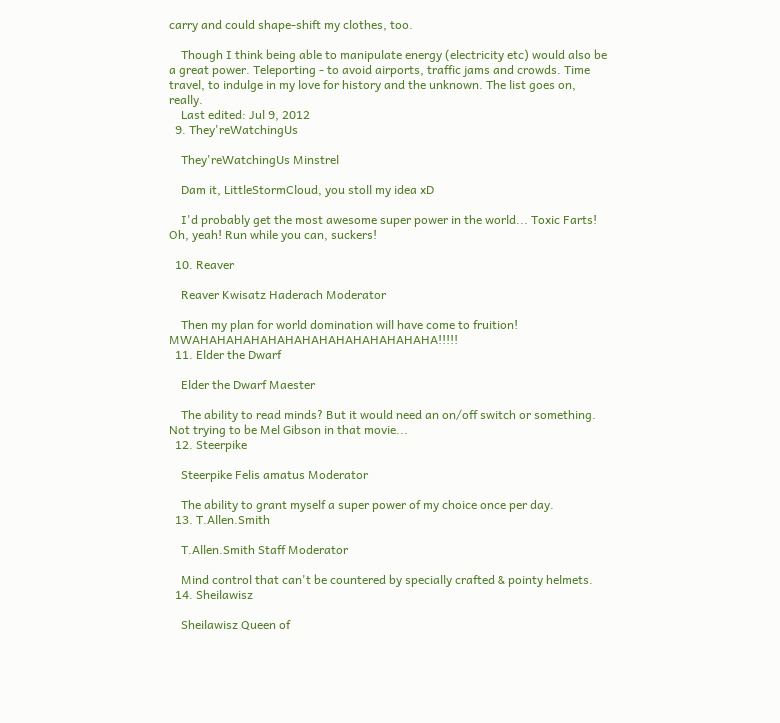carry and could shape-shift my clothes, too.

    Though I think being able to manipulate energy (electricity etc) would also be a great power. Teleporting - to avoid airports, traffic jams and crowds. Time travel, to indulge in my love for history and the unknown. The list goes on, really.
    Last edited: Jul 9, 2012
  9. They'reWatchingUs

    They'reWatchingUs Minstrel

    Dam it, LittleStormCloud, you stoll my idea xD

    I'd probably get the most awesome super power in the world... Toxic Farts! Oh, yeah! Run while you can, suckers!

  10. Reaver

    Reaver Kwisatz Haderach Moderator

    Then my plan for world domination will have come to fruition! MWAHAHAHAHAHAHAHAHAHAHAHAHAHAHA!!!!!
  11. Elder the Dwarf

    Elder the Dwarf Maester

    The ability to read minds? But it would need an on/off switch or something. Not trying to be Mel Gibson in that movie...
  12. Steerpike

    Steerpike Felis amatus Moderator

    The ability to grant myself a super power of my choice once per day.
  13. T.Allen.Smith

    T.Allen.Smith Staff Moderator

    Mind control that can't be countered by specially crafted & pointy helmets.
  14. Sheilawisz

    Sheilawisz Queen of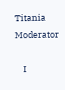Titania Moderator

    I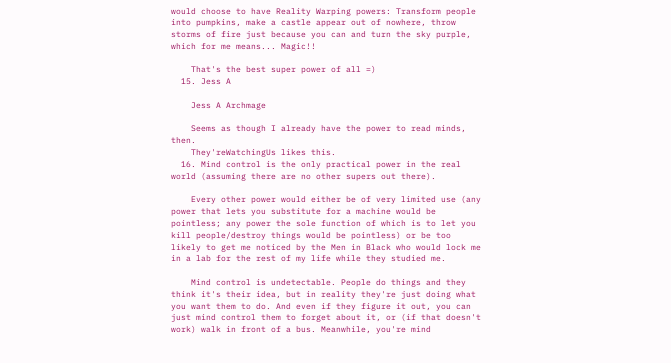would choose to have Reality Warping powers: Transform people into pumpkins, make a castle appear out of nowhere, throw storms of fire just because you can and turn the sky purple, which for me means... Magic!!

    That's the best super power of all =)
  15. Jess A

    Jess A Archmage

    Seems as though I already have the power to read minds, then.
    They'reWatchingUs likes this.
  16. Mind control is the only practical power in the real world (assuming there are no other supers out there).

    Every other power would either be of very limited use (any power that lets you substitute for a machine would be pointless; any power the sole function of which is to let you kill people/destroy things would be pointless) or be too likely to get me noticed by the Men in Black who would lock me in a lab for the rest of my life while they studied me.

    Mind control is undetectable. People do things and they think it's their idea, but in reality they're just doing what you want them to do. And even if they figure it out, you can just mind control them to forget about it, or (if that doesn't work) walk in front of a bus. Meanwhile, you're mind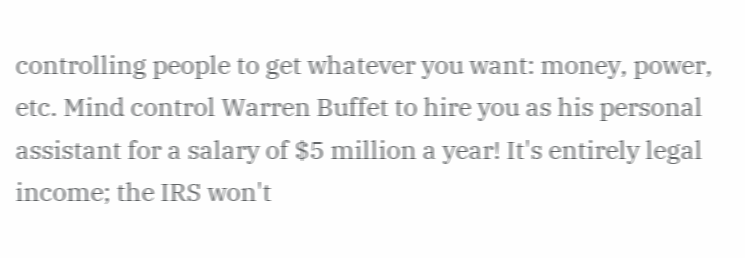controlling people to get whatever you want: money, power, etc. Mind control Warren Buffet to hire you as his personal assistant for a salary of $5 million a year! It's entirely legal income; the IRS won't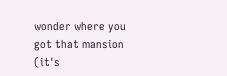wonder where you got that mansion (it's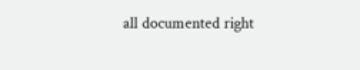all documented right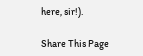here, sir!).

Share This Page